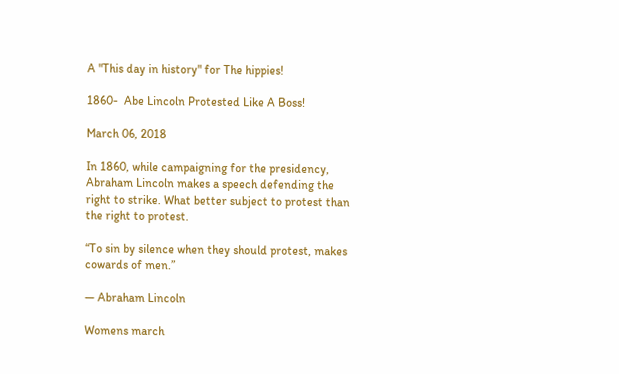A "This day in history" for The hippies!

1860-  Abe Lincoln Protested Like A Boss!

March 06, 2018

In 1860, while campaigning for the presidency, Abraham Lincoln makes a speech defending the right to strike. What better subject to protest than the right to protest.

“To sin by silence when they should protest, makes cowards of men.”

― Abraham Lincoln

Womens march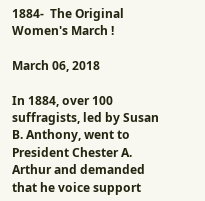1884-  The Original Women's March !

March 06, 2018

In 1884, over 100 suffragists, led by Susan B. Anthony, went to President Chester A. Arthur and demanded that he voice support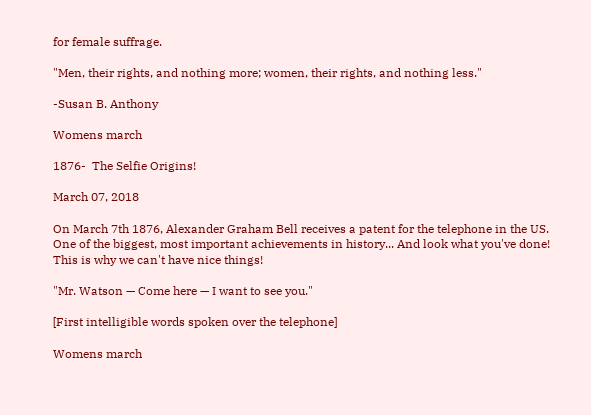for female suffrage.

"Men, their rights, and nothing more; women, their rights, and nothing less."

-Susan B. Anthony

Womens march

1876-  The Selfie Origins!

March 07, 2018

On March 7th 1876, Alexander Graham Bell receives a patent for the telephone in the US. One of the biggest, most important achievements in history... And look what you've done! This is why we can't have nice things!

"Mr. Watson — Come here — I want to see you."

[First intelligible words spoken over the telephone]

Womens march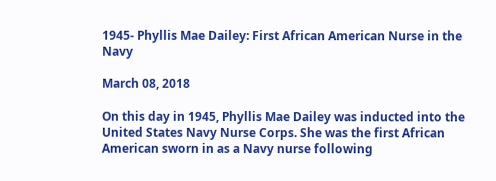1945- Phyllis Mae Dailey: First African American Nurse in the Navy

March 08, 2018

On this day in 1945, Phyllis Mae Dailey was inducted into the United States Navy Nurse Corps. She was the first African American sworn in as a Navy nurse following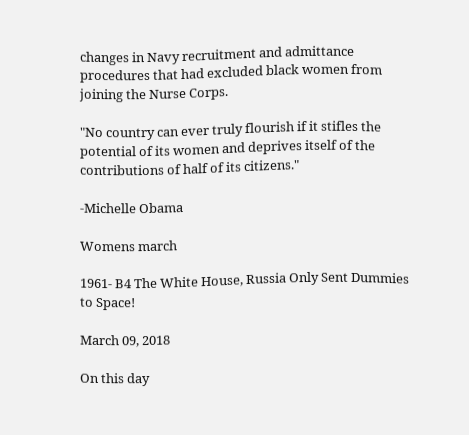changes in Navy recruitment and admittance procedures that had excluded black women from joining the Nurse Corps.

"No country can ever truly flourish if it stifles the potential of its women and deprives itself of the contributions of half of its citizens."

-Michelle Obama

Womens march

1961- B4 The White House, Russia Only Sent Dummies to Space!

March 09, 2018

On this day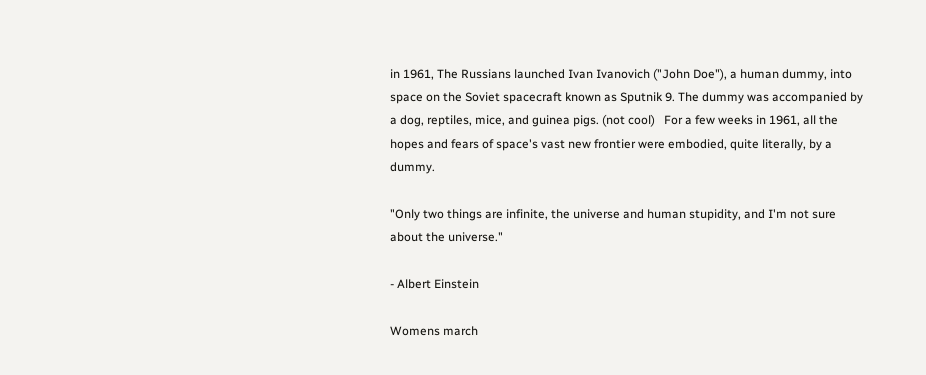in 1961, The Russians launched Ivan Ivanovich ("John Doe"), a human dummy, into space on the Soviet spacecraft known as Sputnik 9. The dummy was accompanied by a dog, reptiles, mice, and guinea pigs. (not cool)   For a few weeks in 1961, all the hopes and fears of space's vast new frontier were embodied, quite literally, by a dummy.

"Only two things are infinite, the universe and human stupidity, and I'm not sure about the universe."

- Albert Einstein

Womens march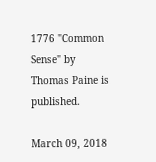1776 "Common Sense" by Thomas Paine is published.

March 09, 2018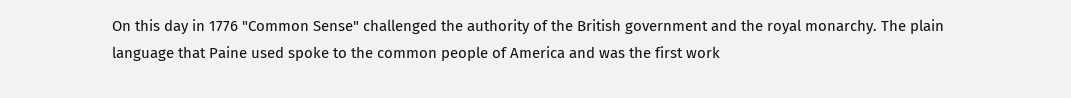On this day in 1776 "Common Sense" challenged the authority of the British government and the royal monarchy. The plain language that Paine used spoke to the common people of America and was the first work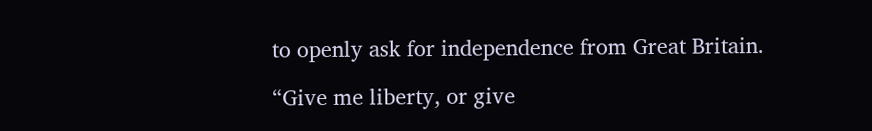to openly ask for independence from Great Britain.

“Give me liberty, or give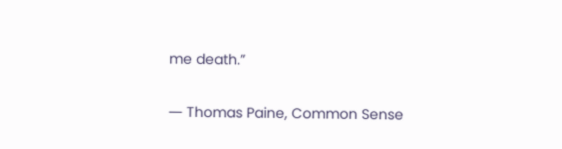me death.”

― Thomas Paine, Common Sense